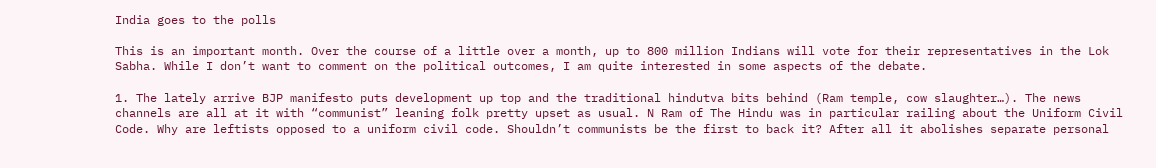India goes to the polls

This is an important month. Over the course of a little over a month, up to 800 million Indians will vote for their representatives in the Lok Sabha. While I don’t want to comment on the political outcomes, I am quite interested in some aspects of the debate.

1. The lately arrive BJP manifesto puts development up top and the traditional hindutva bits behind (Ram temple, cow slaughter…). The news channels are all at it with “communist” leaning folk pretty upset as usual. N Ram of The Hindu was in particular railing about the Uniform Civil Code. Why are leftists opposed to a uniform civil code. Shouldn’t communists be the first to back it? After all it abolishes separate personal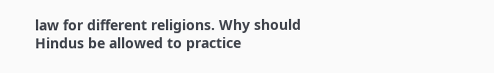law for different religions. Why should Hindus be allowed to practice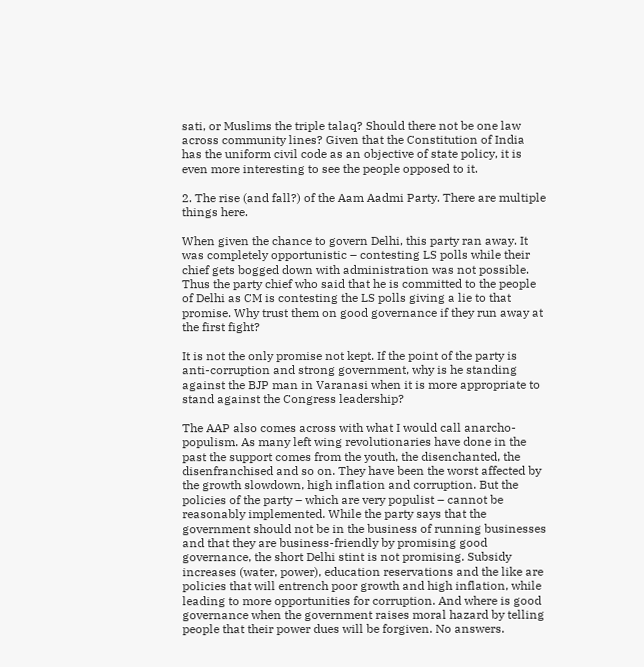sati, or Muslims the triple talaq? Should there not be one law across community lines? Given that the Constitution of India has the uniform civil code as an objective of state policy, it is even more interesting to see the people opposed to it.

2. The rise (and fall?) of the Aam Aadmi Party. There are multiple things here.

When given the chance to govern Delhi, this party ran away. It was completely opportunistic – contesting LS polls while their chief gets bogged down with administration was not possible. Thus the party chief who said that he is committed to the people of Delhi as CM is contesting the LS polls giving a lie to that promise. Why trust them on good governance if they run away at the first fight?

It is not the only promise not kept. If the point of the party is anti-corruption and strong government, why is he standing against the BJP man in Varanasi when it is more appropriate to stand against the Congress leadership?

The AAP also comes across with what I would call anarcho-populism. As many left wing revolutionaries have done in the past the support comes from the youth, the disenchanted, the disenfranchised and so on. They have been the worst affected by the growth slowdown, high inflation and corruption. But the policies of the party – which are very populist – cannot be reasonably implemented. While the party says that the government should not be in the business of running businesses and that they are business-friendly by promising good governance, the short Delhi stint is not promising. Subsidy increases (water, power), education reservations and the like are policies that will entrench poor growth and high inflation, while leading to more opportunities for corruption. And where is good governance when the government raises moral hazard by telling people that their power dues will be forgiven. No answers.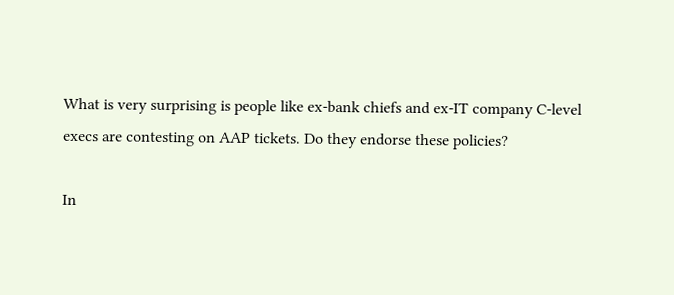What is very surprising is people like ex-bank chiefs and ex-IT company C-level execs are contesting on AAP tickets. Do they endorse these policies?

In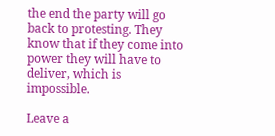the end the party will go back to protesting. They know that if they come into power they will have to deliver, which is impossible.

Leave a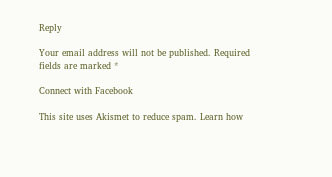Reply

Your email address will not be published. Required fields are marked *

Connect with Facebook

This site uses Akismet to reduce spam. Learn how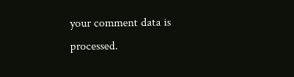your comment data is processed.